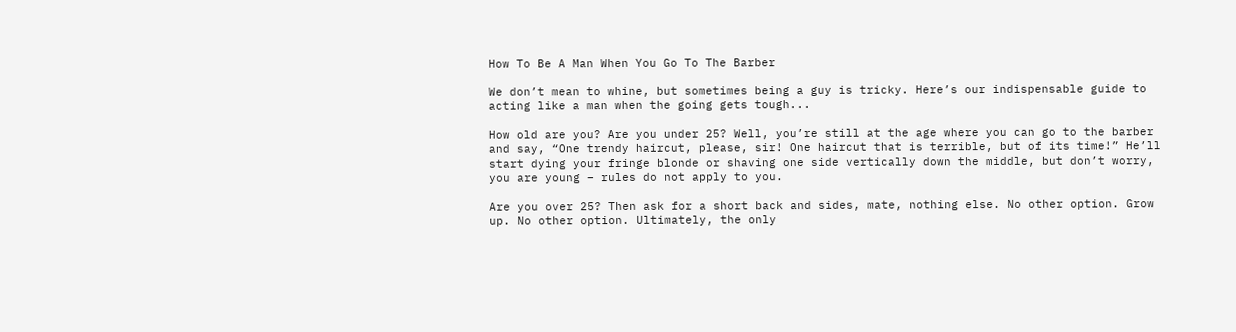How To Be A Man When You Go To The Barber

We don’t mean to whine, but sometimes being a guy is tricky. Here’s our indispensable guide to acting like a man when the going gets tough...

How old are you? Are you under 25? Well, you’re still at the age where you can go to the barber and say, “One trendy haircut, please, sir! One haircut that is terrible, but of its time!” He’ll start dying your fringe blonde or shaving one side vertically down the middle, but don’t worry, you are young – rules do not apply to you.

Are you over 25? Then ask for a short back and sides, mate, nothing else. No other option. Grow up. No other option. Ultimately, the only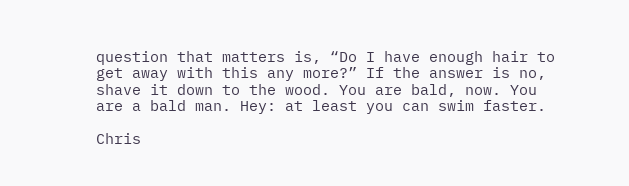question that matters is, “Do I have enough hair to get away with this any more?” If the answer is no, shave it down to the wood. You are bald, now. You are a bald man. Hey: at least you can swim faster.

Chris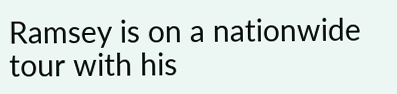Ramsey is on a nationwide tour with his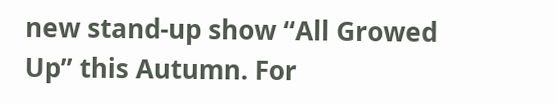new stand-up show “All Growed Up” this Autumn. For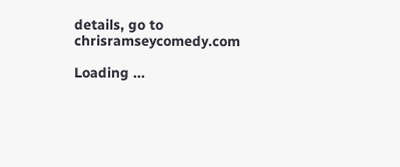details, go to chrisramseycomedy.com

Loading ...